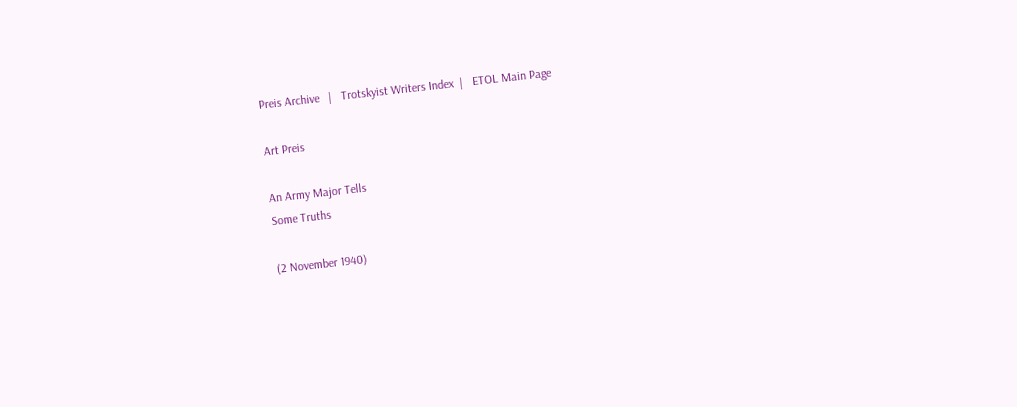Preis Archive   |   Trotskyist Writers Index  |   ETOL Main Page

Art Preis

An Army Major Tells
Some Truths

(2 November 1940)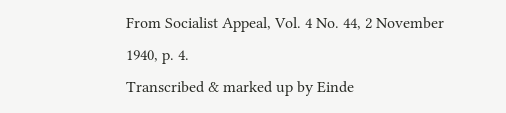From Socialist Appeal, Vol. 4 No. 44, 2 November 1940, p. 4.
Transcribed & marked up by Einde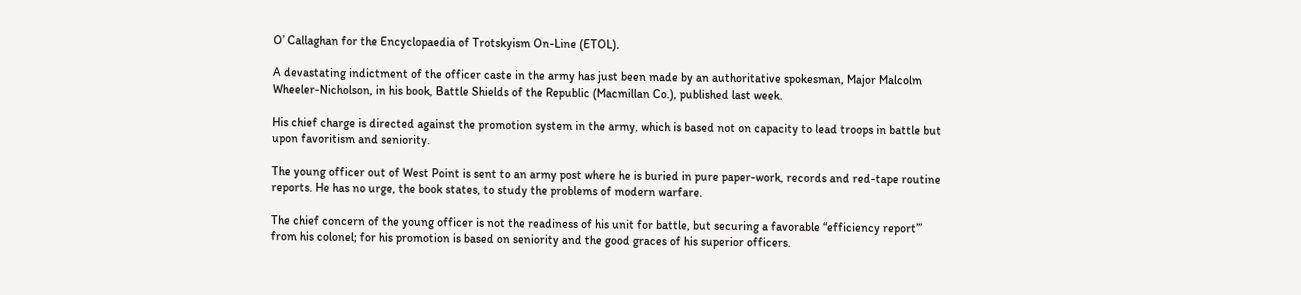O’ Callaghan for the Encyclopaedia of Trotskyism On-Line (ETOL).

A devastating indictment of the officer caste in the army has just been made by an authoritative spokesman, Major Malcolm Wheeler-Nicholson, in his book, Battle Shields of the Republic (Macmillan Co.), published last week.

His chief charge is directed against the promotion system in the army, which is based not on capacity to lead troops in battle but upon favoritism and seniority.

The young officer out of West Point is sent to an army post where he is buried in pure paper-work, records and red-tape routine reports. He has no urge, the book states, to study the problems of modern warfare.

The chief concern of the young officer is not the readiness of his unit for battle, but securing a favorable “efficiency report’” from his colonel; for his promotion is based on seniority and the good graces of his superior officers.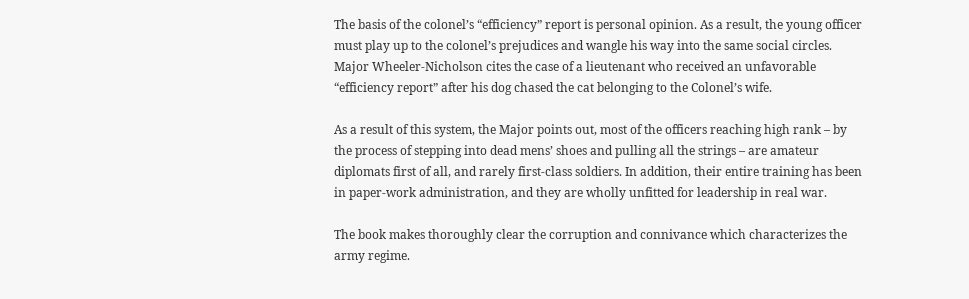The basis of the colonel’s “efficiency” report is personal opinion. As a result, the young officer must play up to the colonel’s prejudices and wangle his way into the same social circles. Major Wheeler-Nicholson cites the case of a lieutenant who received an unfavorable “efficiency report” after his dog chased the cat belonging to the Colonel’s wife.

As a result of this system, the Major points out, most of the officers reaching high rank – by the process of stepping into dead mens’ shoes and pulling all the strings – are amateur diplomats first of all, and rarely first-class soldiers. In addition, their entire training has been in paper-work administration, and they are wholly unfitted for leadership in real war.

The book makes thoroughly clear the corruption and connivance which characterizes the army regime.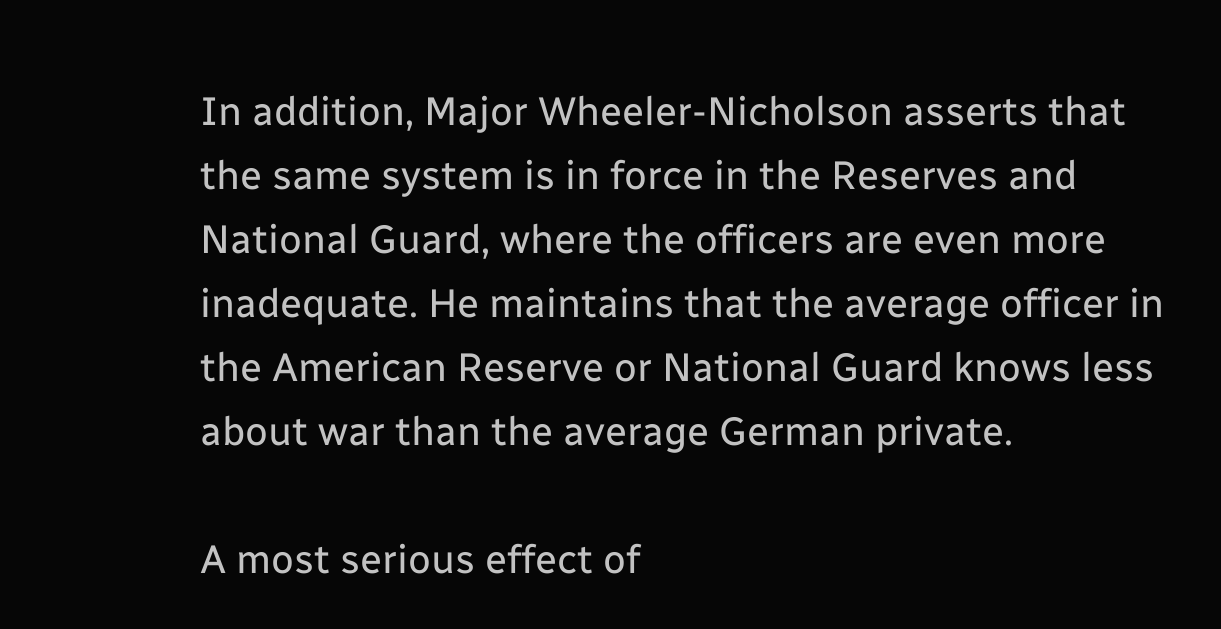In addition, Major Wheeler-Nicholson asserts that the same system is in force in the Reserves and National Guard, where the officers are even more inadequate. He maintains that the average officer in the American Reserve or National Guard knows less about war than the average German private.

A most serious effect of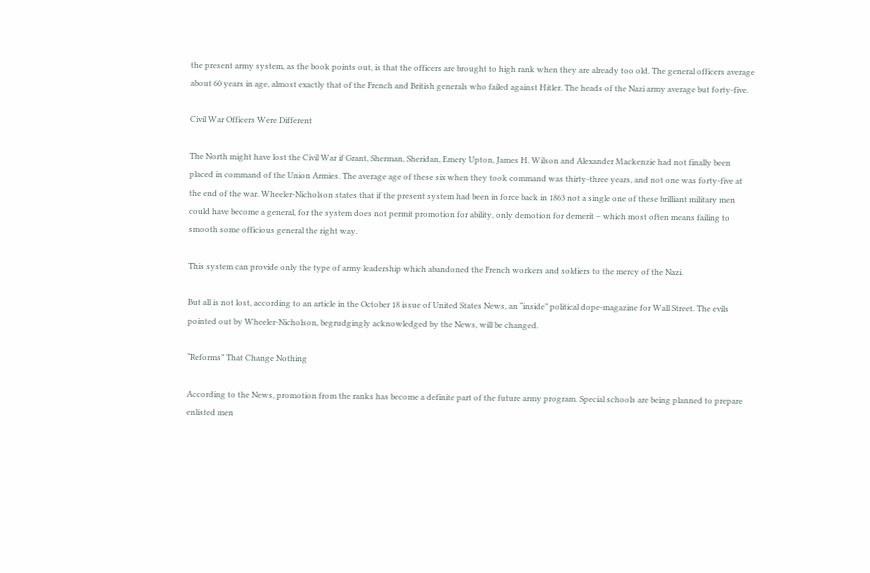the present army system, as the book points out, is that the officers are brought to high rank when they are already too old. The general officers average about 60 years in age, almost exactly that of the French and British generals who failed against Hitler. The heads of the Nazi army average but forty-five.

Civil War Officers Were Different

The North might have lost the Civil War if Grant, Sherman, Sheridan, Emery Upton, James H. Wilson and Alexander Mackenzie had not finally been placed in command of the Union Armies. The average age of these six when they took command was thirty-three years, and not one was forty-five at the end of the war. Wheeler-Nicholson states that if the present system had been in force back in 1863 not a single one of these brilliant military men could have become a general, for the system does not permit promotion for ability, only demotion for demerit – which most often means failing to smooth some officious general the right way.

This system can provide only the type of army leadership which abandoned the French workers and soldiers to the mercy of the Nazi.

But all is not lost, according to an article in the October 18 issue of United States News, an “inside” political dope-magazine for Wall Street. The evils pointed out by Wheeler-Nicholson, begrudgingly acknowledged by the News, will be changed.

“Reforms” That Change Nothing

According to the News, promotion from the ranks has become a definite part of the future army program. Special schools are being planned to prepare enlisted men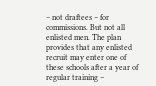– not draftees – for commissions. But not all enlisted men. The plan provides that any enlisted recruit may enter one of these schools after a year of regular training –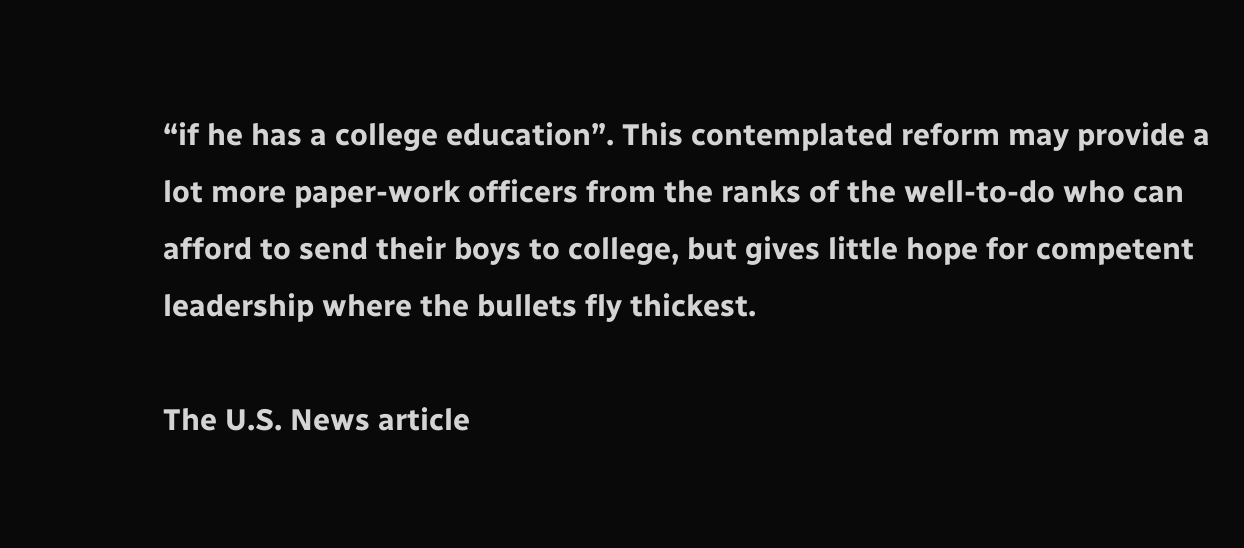“if he has a college education”. This contemplated reform may provide a lot more paper-work officers from the ranks of the well-to-do who can afford to send their boys to college, but gives little hope for competent leadership where the bullets fly thickest.

The U.S. News article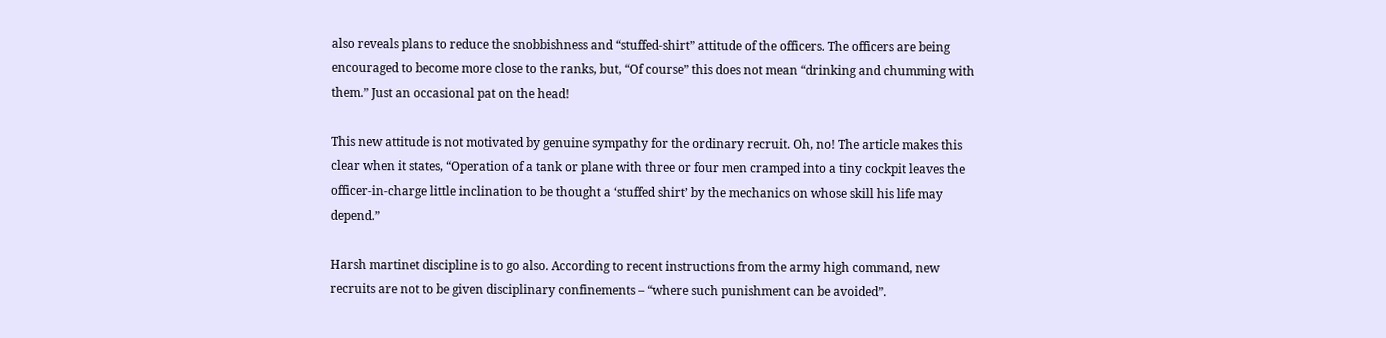also reveals plans to reduce the snobbishness and “stuffed-shirt” attitude of the officers. The officers are being encouraged to become more close to the ranks, but, “Of course” this does not mean “drinking and chumming with them.” Just an occasional pat on the head!

This new attitude is not motivated by genuine sympathy for the ordinary recruit. Oh, no! The article makes this clear when it states, “Operation of a tank or plane with three or four men cramped into a tiny cockpit leaves the officer-in-charge little inclination to be thought a ‘stuffed shirt’ by the mechanics on whose skill his life may depend.”

Harsh martinet discipline is to go also. According to recent instructions from the army high command, new recruits are not to be given disciplinary confinements – “where such punishment can be avoided”.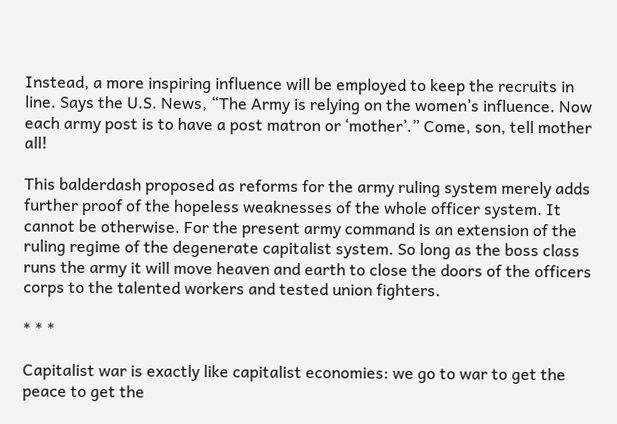Instead, a more inspiring influence will be employed to keep the recruits in line. Says the U.S. News, “The Army is relying on the women’s influence. Now each army post is to have a post matron or ‘mother’.” Come, son, tell mother all!

This balderdash proposed as reforms for the army ruling system merely adds further proof of the hopeless weaknesses of the whole officer system. It cannot be otherwise. For the present army command is an extension of the ruling regime of the degenerate capitalist system. So long as the boss class runs the army it will move heaven and earth to close the doors of the officers corps to the talented workers and tested union fighters.

* * *

Capitalist war is exactly like capitalist economies: we go to war to get the peace to get the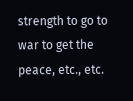strength to go to war to get the peace, etc., etc.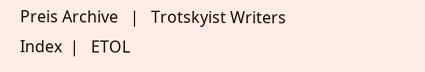Preis Archive   |   Trotskyist Writers Index  |   ETOL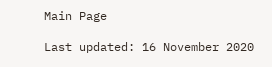Main Page

Last updated: 16 November 2020